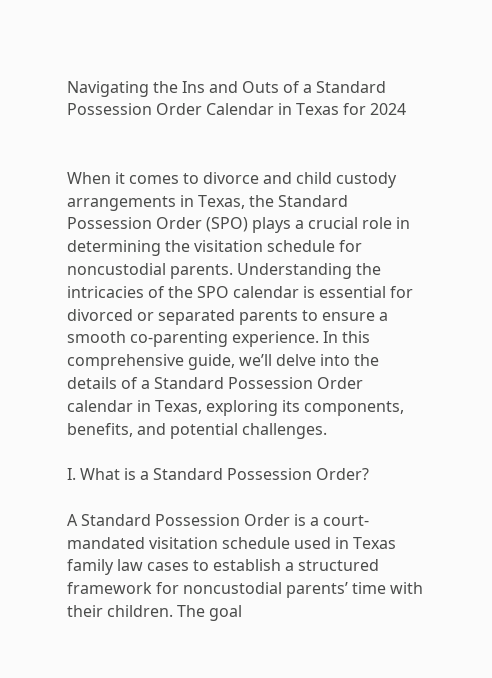Navigating the Ins and Outs of a Standard Possession Order Calendar in Texas for 2024


When it comes to divorce and child custody arrangements in Texas, the Standard Possession Order (SPO) plays a crucial role in determining the visitation schedule for noncustodial parents. Understanding the intricacies of the SPO calendar is essential for divorced or separated parents to ensure a smooth co-parenting experience. In this comprehensive guide, we’ll delve into the details of a Standard Possession Order calendar in Texas, exploring its components, benefits, and potential challenges.

I. What is a Standard Possession Order?

A Standard Possession Order is a court-mandated visitation schedule used in Texas family law cases to establish a structured framework for noncustodial parents’ time with their children. The goal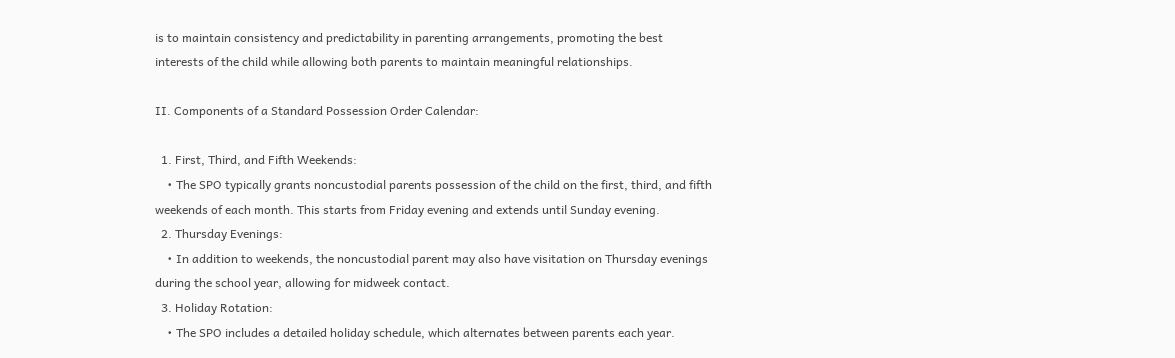is to maintain consistency and predictability in parenting arrangements, promoting the best interests of the child while allowing both parents to maintain meaningful relationships.

II. Components of a Standard Possession Order Calendar:

  1. First, Third, and Fifth Weekends:
    • The SPO typically grants noncustodial parents possession of the child on the first, third, and fifth weekends of each month. This starts from Friday evening and extends until Sunday evening.
  2. Thursday Evenings:
    • In addition to weekends, the noncustodial parent may also have visitation on Thursday evenings during the school year, allowing for midweek contact.
  3. Holiday Rotation:
    • The SPO includes a detailed holiday schedule, which alternates between parents each year.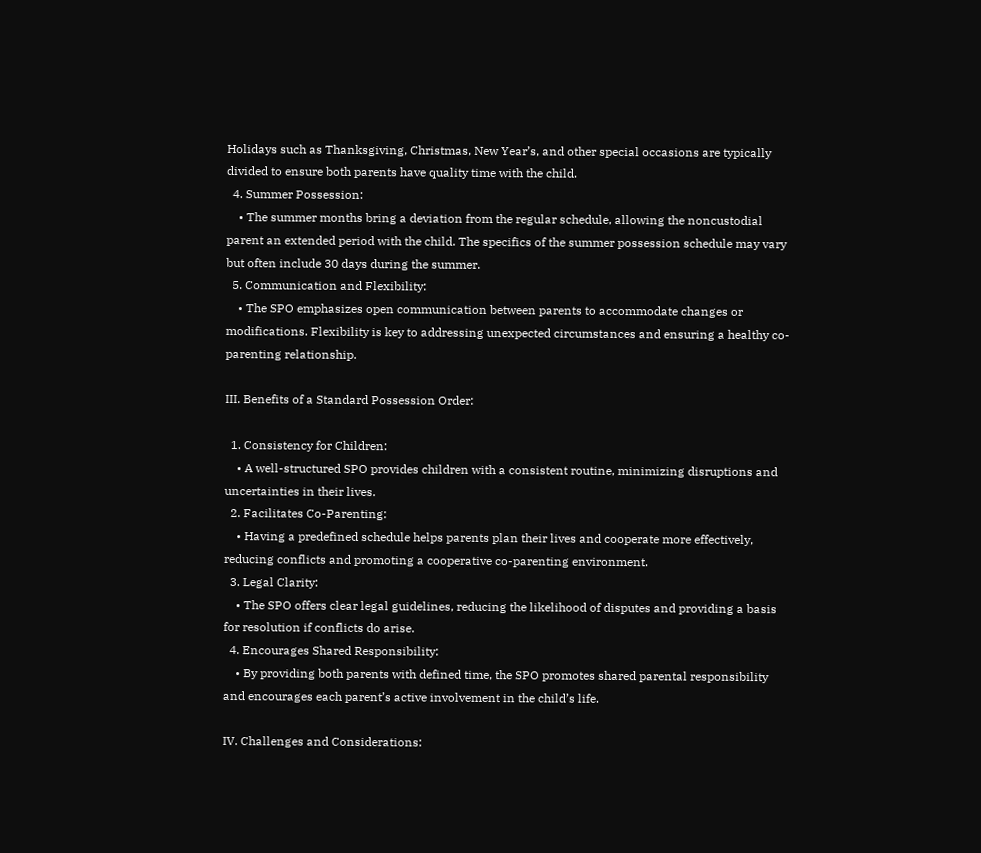Holidays such as Thanksgiving, Christmas, New Year’s, and other special occasions are typically divided to ensure both parents have quality time with the child.
  4. Summer Possession:
    • The summer months bring a deviation from the regular schedule, allowing the noncustodial parent an extended period with the child. The specifics of the summer possession schedule may vary but often include 30 days during the summer.
  5. Communication and Flexibility:
    • The SPO emphasizes open communication between parents to accommodate changes or modifications. Flexibility is key to addressing unexpected circumstances and ensuring a healthy co-parenting relationship.

III. Benefits of a Standard Possession Order:

  1. Consistency for Children:
    • A well-structured SPO provides children with a consistent routine, minimizing disruptions and uncertainties in their lives.
  2. Facilitates Co-Parenting:
    • Having a predefined schedule helps parents plan their lives and cooperate more effectively, reducing conflicts and promoting a cooperative co-parenting environment.
  3. Legal Clarity:
    • The SPO offers clear legal guidelines, reducing the likelihood of disputes and providing a basis for resolution if conflicts do arise.
  4. Encourages Shared Responsibility:
    • By providing both parents with defined time, the SPO promotes shared parental responsibility and encourages each parent’s active involvement in the child’s life.

IV. Challenges and Considerations: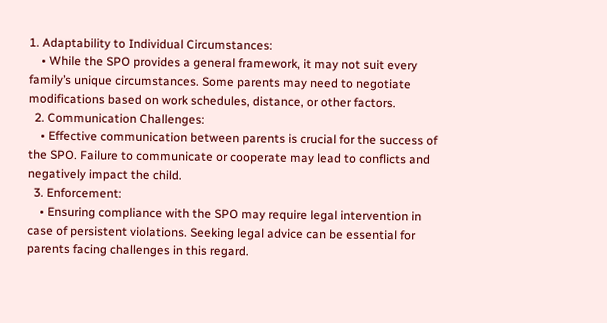1. Adaptability to Individual Circumstances:
    • While the SPO provides a general framework, it may not suit every family’s unique circumstances. Some parents may need to negotiate modifications based on work schedules, distance, or other factors.
  2. Communication Challenges:
    • Effective communication between parents is crucial for the success of the SPO. Failure to communicate or cooperate may lead to conflicts and negatively impact the child.
  3. Enforcement:
    • Ensuring compliance with the SPO may require legal intervention in case of persistent violations. Seeking legal advice can be essential for parents facing challenges in this regard.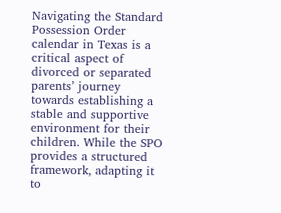Navigating the Standard Possession Order calendar in Texas is a critical aspect of divorced or separated parents’ journey towards establishing a stable and supportive environment for their children. While the SPO provides a structured framework, adapting it to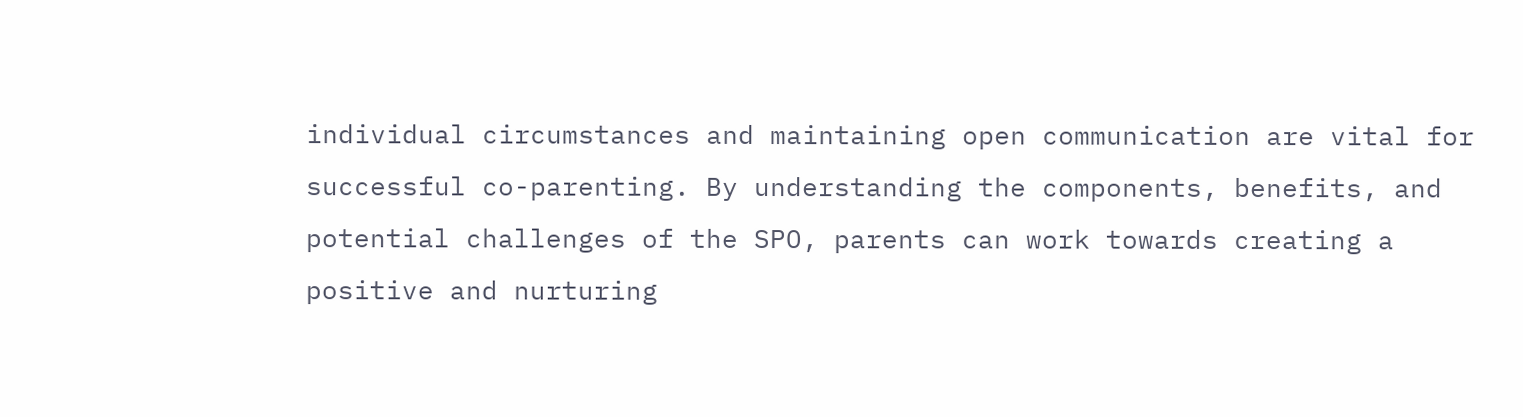individual circumstances and maintaining open communication are vital for successful co-parenting. By understanding the components, benefits, and potential challenges of the SPO, parents can work towards creating a positive and nurturing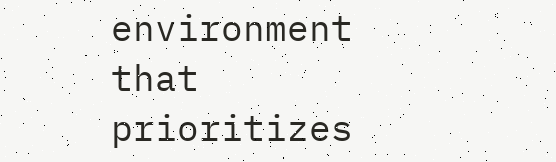environment that prioritizes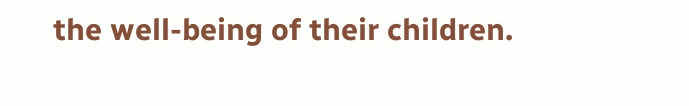the well-being of their children.